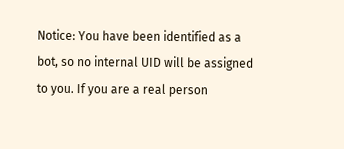Notice: You have been identified as a bot, so no internal UID will be assigned to you. If you are a real person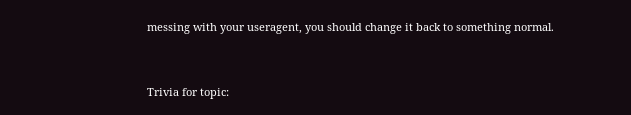messing with your useragent, you should change it back to something normal.


Trivia for topic: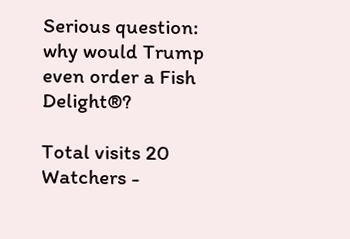Serious question: why would Trump even order a Fish Delight®?

Total visits 20
Watchers -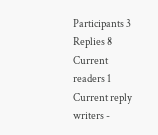Participants 3
Replies 8
Current readers 1
Current reply writers -